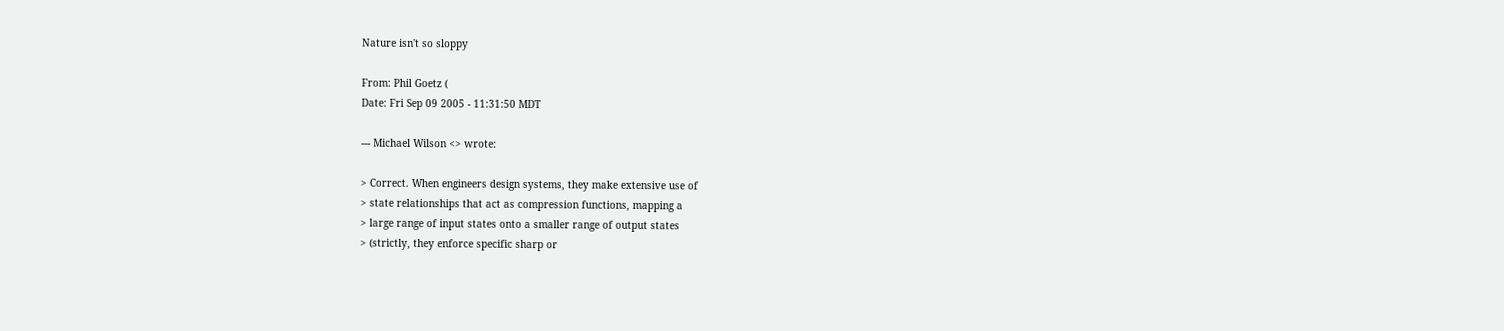Nature isn't so sloppy

From: Phil Goetz (
Date: Fri Sep 09 2005 - 11:31:50 MDT

--- Michael Wilson <> wrote:

> Correct. When engineers design systems, they make extensive use of
> state relationships that act as compression functions, mapping a
> large range of input states onto a smaller range of output states
> (strictly, they enforce specific sharp or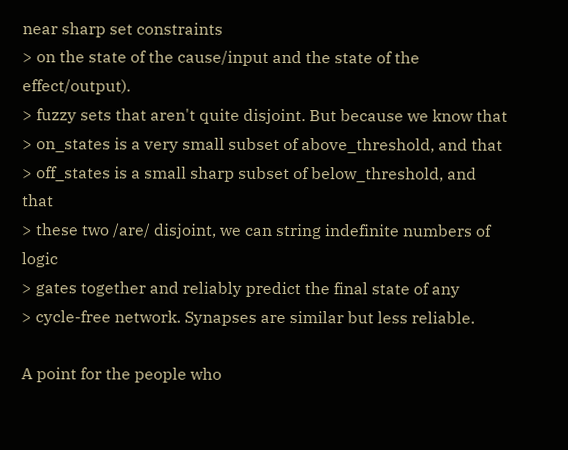near sharp set constraints
> on the state of the cause/input and the state of the effect/output).
> fuzzy sets that aren't quite disjoint. But because we know that
> on_states is a very small subset of above_threshold, and that
> off_states is a small sharp subset of below_threshold, and that
> these two /are/ disjoint, we can string indefinite numbers of logic
> gates together and reliably predict the final state of any
> cycle-free network. Synapses are similar but less reliable.

A point for the people who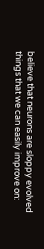believe that neurons are sloppy evolved
things that we can easily improve on: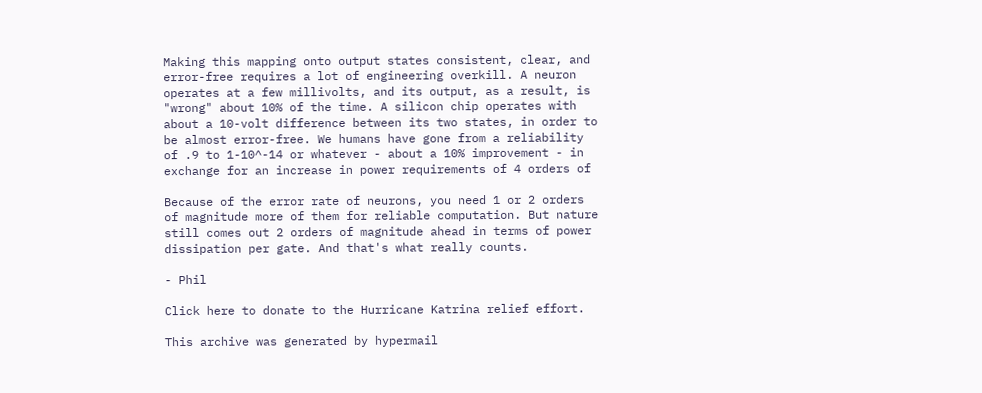Making this mapping onto output states consistent, clear, and
error-free requires a lot of engineering overkill. A neuron
operates at a few millivolts, and its output, as a result, is
"wrong" about 10% of the time. A silicon chip operates with
about a 10-volt difference between its two states, in order to
be almost error-free. We humans have gone from a reliability
of .9 to 1-10^-14 or whatever - about a 10% improvement - in
exchange for an increase in power requirements of 4 orders of

Because of the error rate of neurons, you need 1 or 2 orders
of magnitude more of them for reliable computation. But nature
still comes out 2 orders of magnitude ahead in terms of power
dissipation per gate. And that's what really counts.

- Phil

Click here to donate to the Hurricane Katrina relief effort.

This archive was generated by hypermail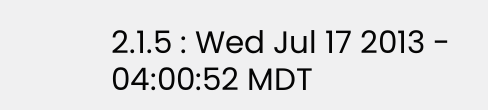2.1.5 : Wed Jul 17 2013 - 04:00:52 MDT